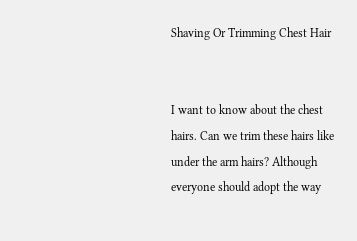Shaving Or Trimming Chest Hair


I want to know about the chest hairs. Can we trim these hairs like under the arm hairs? Although everyone should adopt the way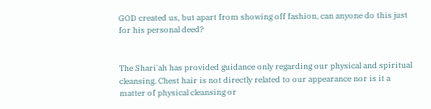GOD created us, but apart from showing off fashion, can anyone do this just for his personal deed?


The Shari'ah has provided guidance only regarding our physical and spiritual cleansing. Chest hair is not directly related to our appearance nor is it a matter of physical cleansing or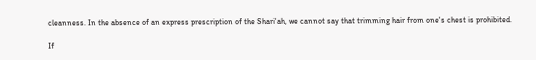cleanness. In the absence of an express prescription of the Shari'ah, we cannot say that trimming hair from one's chest is prohibited.

If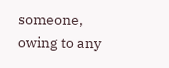someone, owing to any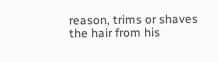reason, trims or shaves the hair from his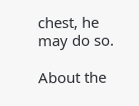chest, he may do so.

About the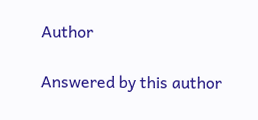Author

Answered by this author